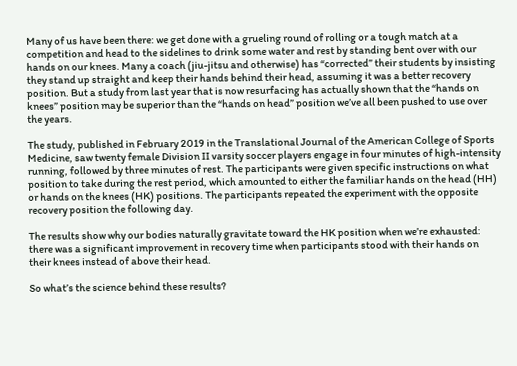Many of us have been there: we get done with a grueling round of rolling or a tough match at a competition and head to the sidelines to drink some water and rest by standing bent over with our hands on our knees. Many a coach (jiu-jitsu and otherwise) has “corrected” their students by insisting they stand up straight and keep their hands behind their head, assuming it was a better recovery position. But a study from last year that is now resurfacing has actually shown that the “hands on knees” position may be superior than the “hands on head” position we’ve all been pushed to use over the years.

The study, published in February 2019 in the Translational Journal of the American College of Sports Medicine, saw twenty female Division II varsity soccer players engage in four minutes of high-intensity running, followed by three minutes of rest. The participants were given specific instructions on what position to take during the rest period, which amounted to either the familiar hands on the head (HH) or hands on the knees (HK) positions. The participants repeated the experiment with the opposite recovery position the following day.

The results show why our bodies naturally gravitate toward the HK position when we’re exhausted: there was a significant improvement in recovery time when participants stood with their hands on their knees instead of above their head.

So what’s the science behind these results?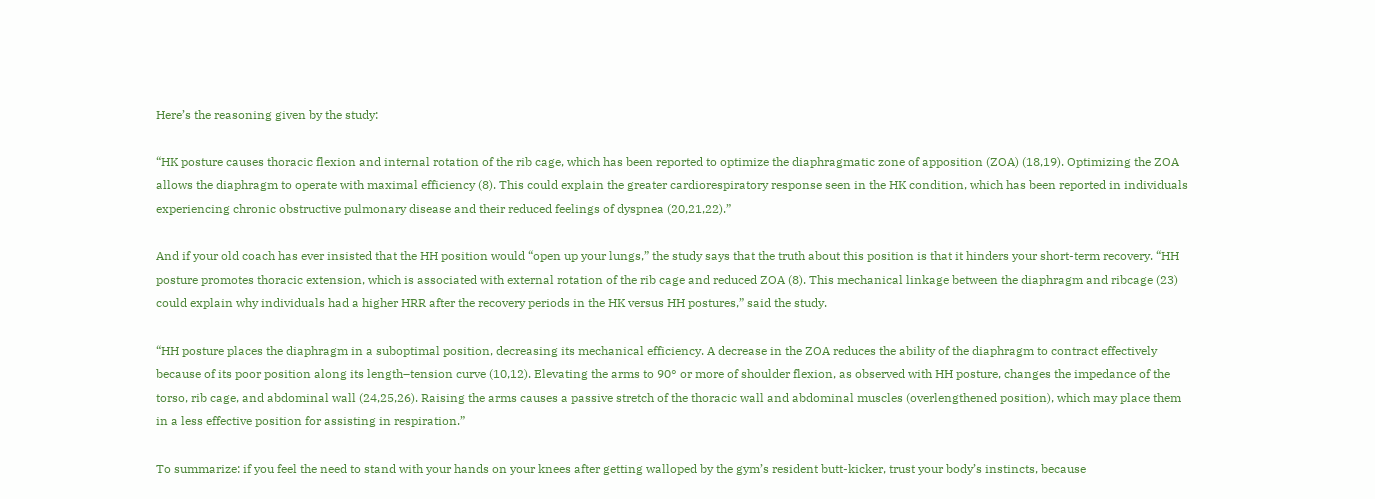Here’s the reasoning given by the study:

“HK posture causes thoracic flexion and internal rotation of the rib cage, which has been reported to optimize the diaphragmatic zone of apposition (ZOA) (18,19). Optimizing the ZOA allows the diaphragm to operate with maximal efficiency (8). This could explain the greater cardiorespiratory response seen in the HK condition, which has been reported in individuals experiencing chronic obstructive pulmonary disease and their reduced feelings of dyspnea (20,21,22).”

And if your old coach has ever insisted that the HH position would “open up your lungs,” the study says that the truth about this position is that it hinders your short-term recovery. “HH posture promotes thoracic extension, which is associated with external rotation of the rib cage and reduced ZOA (8). This mechanical linkage between the diaphragm and ribcage (23) could explain why individuals had a higher HRR after the recovery periods in the HK versus HH postures,” said the study.

“HH posture places the diaphragm in a suboptimal position, decreasing its mechanical efficiency. A decrease in the ZOA reduces the ability of the diaphragm to contract effectively because of its poor position along its length–tension curve (10,12). Elevating the arms to 90° or more of shoulder flexion, as observed with HH posture, changes the impedance of the torso, rib cage, and abdominal wall (24,25,26). Raising the arms causes a passive stretch of the thoracic wall and abdominal muscles (overlengthened position), which may place them in a less effective position for assisting in respiration.”

To summarize: if you feel the need to stand with your hands on your knees after getting walloped by the gym’s resident butt-kicker, trust your body’s instincts, because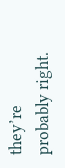they’re probably right.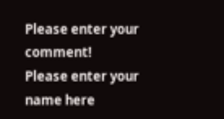Please enter your comment!
Please enter your name here